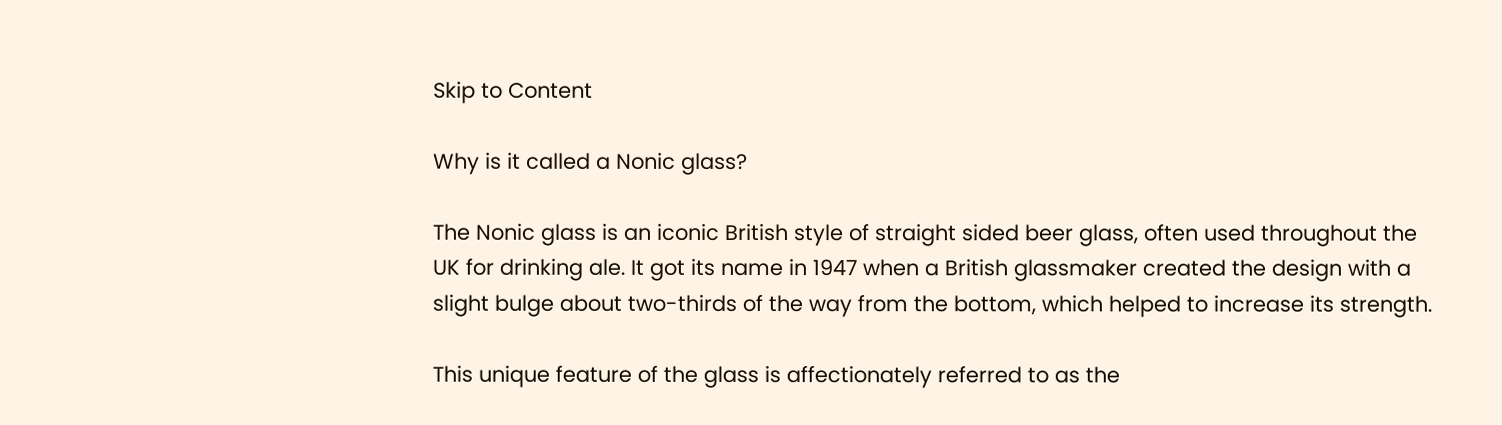Skip to Content

Why is it called a Nonic glass?

The Nonic glass is an iconic British style of straight sided beer glass, often used throughout the UK for drinking ale. It got its name in 1947 when a British glassmaker created the design with a slight bulge about two-thirds of the way from the bottom, which helped to increase its strength.

This unique feature of the glass is affectionately referred to as the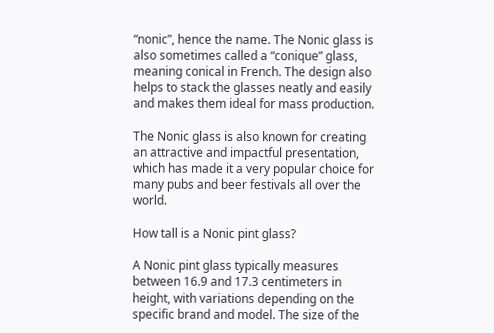“nonic”, hence the name. The Nonic glass is also sometimes called a “conique” glass, meaning conical in French. The design also helps to stack the glasses neatly and easily and makes them ideal for mass production.

The Nonic glass is also known for creating an attractive and impactful presentation, which has made it a very popular choice for many pubs and beer festivals all over the world.

How tall is a Nonic pint glass?

A Nonic pint glass typically measures between 16.9 and 17.3 centimeters in height, with variations depending on the specific brand and model. The size of the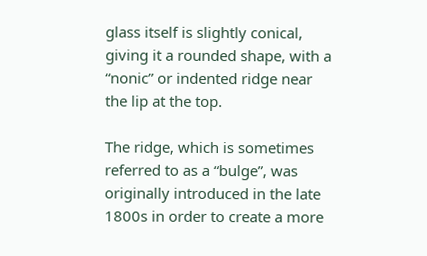glass itself is slightly conical, giving it a rounded shape, with a “nonic” or indented ridge near the lip at the top.

The ridge, which is sometimes referred to as a “bulge”, was originally introduced in the late 1800s in order to create a more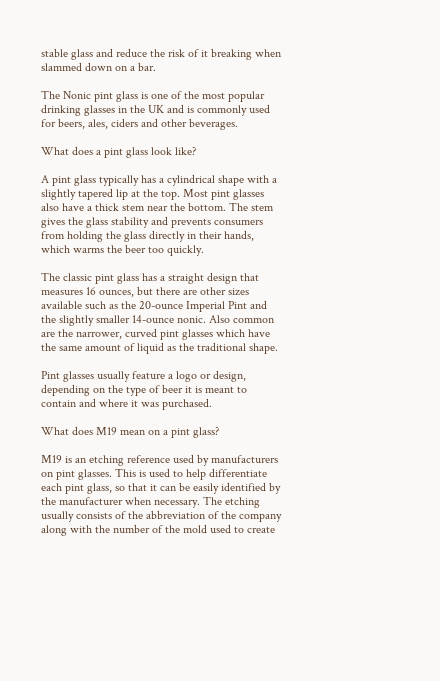stable glass and reduce the risk of it breaking when slammed down on a bar.

The Nonic pint glass is one of the most popular drinking glasses in the UK and is commonly used for beers, ales, ciders and other beverages.

What does a pint glass look like?

A pint glass typically has a cylindrical shape with a slightly tapered lip at the top. Most pint glasses also have a thick stem near the bottom. The stem gives the glass stability and prevents consumers from holding the glass directly in their hands, which warms the beer too quickly.

The classic pint glass has a straight design that measures 16 ounces, but there are other sizes available such as the 20-ounce Imperial Pint and the slightly smaller 14-ounce nonic. Also common are the narrower, curved pint glasses which have the same amount of liquid as the traditional shape.

Pint glasses usually feature a logo or design, depending on the type of beer it is meant to contain and where it was purchased.

What does M19 mean on a pint glass?

M19 is an etching reference used by manufacturers on pint glasses. This is used to help differentiate each pint glass, so that it can be easily identified by the manufacturer when necessary. The etching usually consists of the abbreviation of the company along with the number of the mold used to create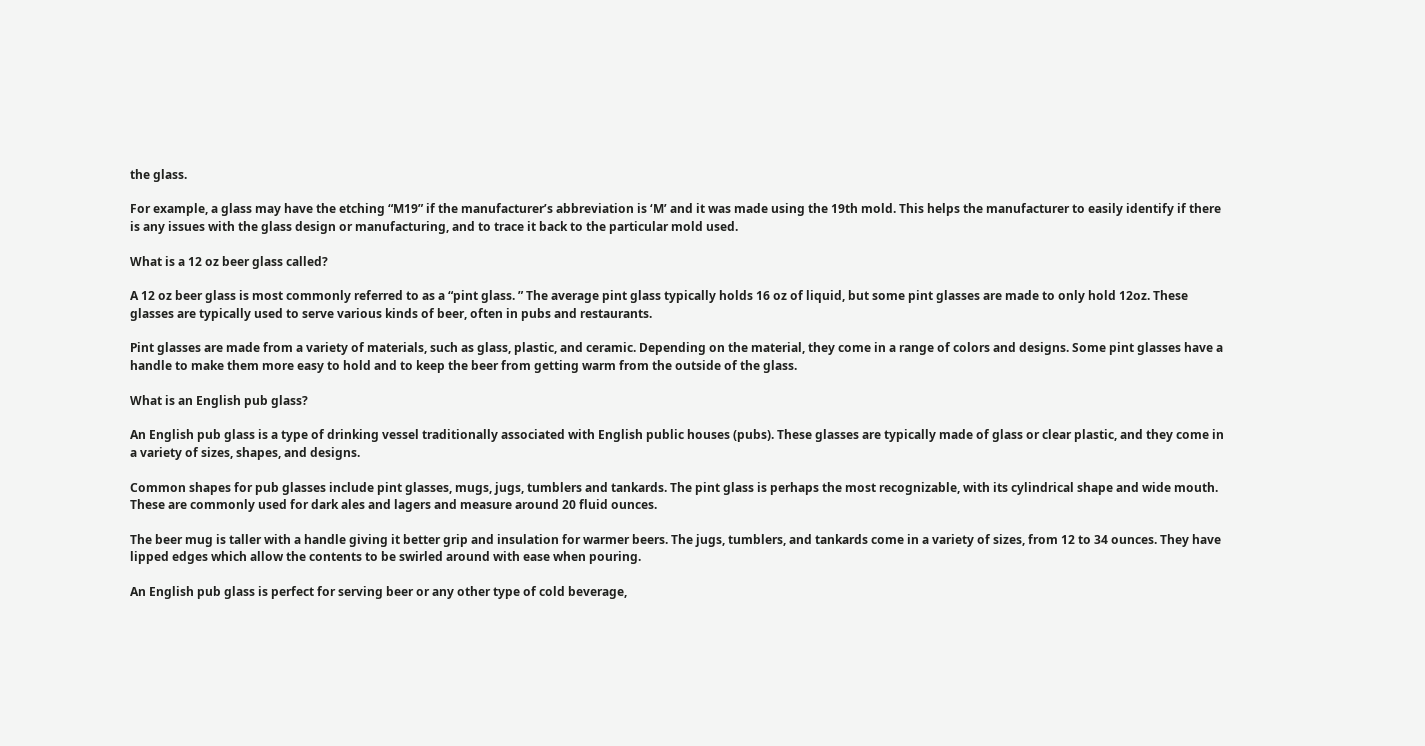the glass.

For example, a glass may have the etching “M19” if the manufacturer’s abbreviation is ‘M’ and it was made using the 19th mold. This helps the manufacturer to easily identify if there is any issues with the glass design or manufacturing, and to trace it back to the particular mold used.

What is a 12 oz beer glass called?

A 12 oz beer glass is most commonly referred to as a “pint glass. ” The average pint glass typically holds 16 oz of liquid, but some pint glasses are made to only hold 12oz. These glasses are typically used to serve various kinds of beer, often in pubs and restaurants.

Pint glasses are made from a variety of materials, such as glass, plastic, and ceramic. Depending on the material, they come in a range of colors and designs. Some pint glasses have a handle to make them more easy to hold and to keep the beer from getting warm from the outside of the glass.

What is an English pub glass?

An English pub glass is a type of drinking vessel traditionally associated with English public houses (pubs). These glasses are typically made of glass or clear plastic, and they come in a variety of sizes, shapes, and designs.

Common shapes for pub glasses include pint glasses, mugs, jugs, tumblers and tankards. The pint glass is perhaps the most recognizable, with its cylindrical shape and wide mouth. These are commonly used for dark ales and lagers and measure around 20 fluid ounces.

The beer mug is taller with a handle giving it better grip and insulation for warmer beers. The jugs, tumblers, and tankards come in a variety of sizes, from 12 to 34 ounces. They have lipped edges which allow the contents to be swirled around with ease when pouring.

An English pub glass is perfect for serving beer or any other type of cold beverage,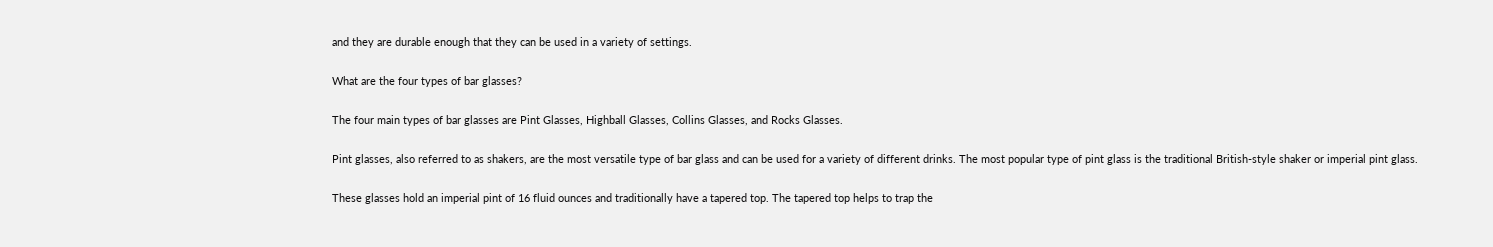and they are durable enough that they can be used in a variety of settings.

What are the four types of bar glasses?

The four main types of bar glasses are Pint Glasses, Highball Glasses, Collins Glasses, and Rocks Glasses.

Pint glasses, also referred to as shakers, are the most versatile type of bar glass and can be used for a variety of different drinks. The most popular type of pint glass is the traditional British-style shaker or imperial pint glass.

These glasses hold an imperial pint of 16 fluid ounces and traditionally have a tapered top. The tapered top helps to trap the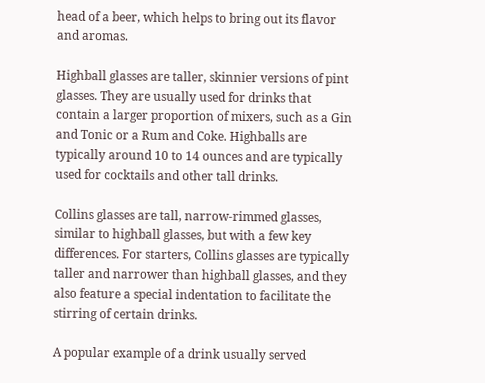head of a beer, which helps to bring out its flavor and aromas.

Highball glasses are taller, skinnier versions of pint glasses. They are usually used for drinks that contain a larger proportion of mixers, such as a Gin and Tonic or a Rum and Coke. Highballs are typically around 10 to 14 ounces and are typically used for cocktails and other tall drinks.

Collins glasses are tall, narrow-rimmed glasses, similar to highball glasses, but with a few key differences. For starters, Collins glasses are typically taller and narrower than highball glasses, and they also feature a special indentation to facilitate the stirring of certain drinks.

A popular example of a drink usually served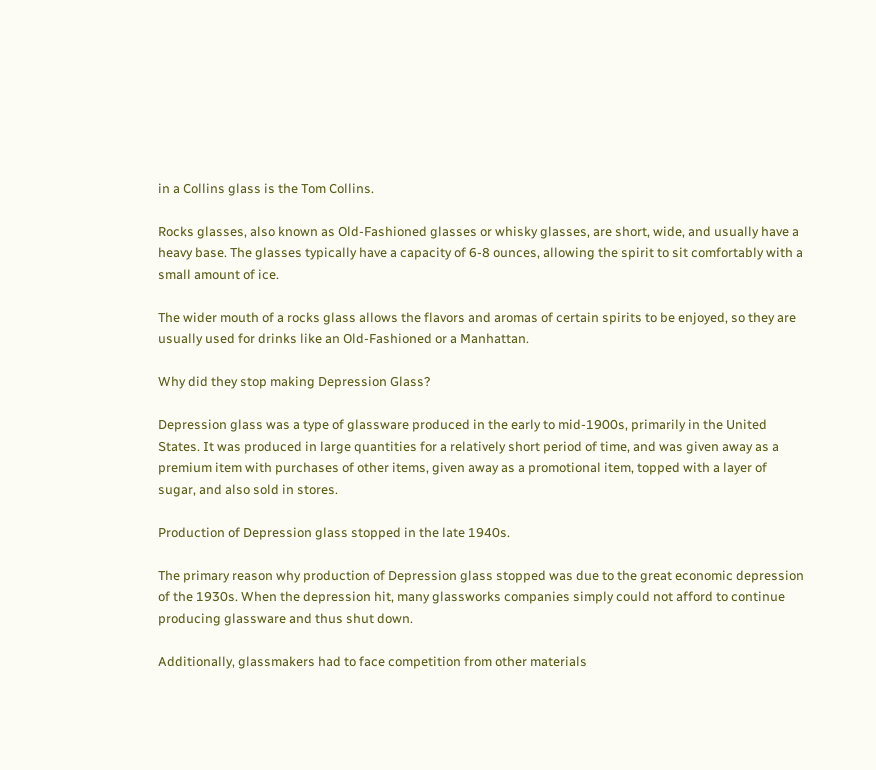in a Collins glass is the Tom Collins.

Rocks glasses, also known as Old-Fashioned glasses or whisky glasses, are short, wide, and usually have a heavy base. The glasses typically have a capacity of 6-8 ounces, allowing the spirit to sit comfortably with a small amount of ice.

The wider mouth of a rocks glass allows the flavors and aromas of certain spirits to be enjoyed, so they are usually used for drinks like an Old-Fashioned or a Manhattan.

Why did they stop making Depression Glass?

Depression glass was a type of glassware produced in the early to mid-1900s, primarily in the United States. It was produced in large quantities for a relatively short period of time, and was given away as a premium item with purchases of other items, given away as a promotional item, topped with a layer of sugar, and also sold in stores.

Production of Depression glass stopped in the late 1940s.

The primary reason why production of Depression glass stopped was due to the great economic depression of the 1930s. When the depression hit, many glassworks companies simply could not afford to continue producing glassware and thus shut down.

Additionally, glassmakers had to face competition from other materials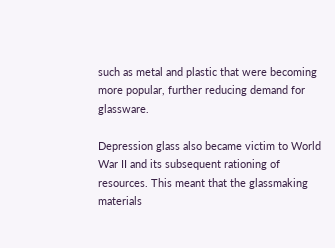such as metal and plastic that were becoming more popular, further reducing demand for glassware.

Depression glass also became victim to World War II and its subsequent rationing of resources. This meant that the glassmaking materials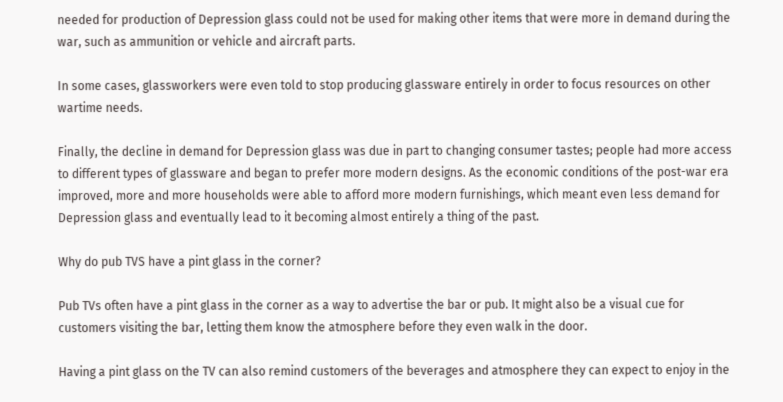needed for production of Depression glass could not be used for making other items that were more in demand during the war, such as ammunition or vehicle and aircraft parts.

In some cases, glassworkers were even told to stop producing glassware entirely in order to focus resources on other wartime needs.

Finally, the decline in demand for Depression glass was due in part to changing consumer tastes; people had more access to different types of glassware and began to prefer more modern designs. As the economic conditions of the post-war era improved, more and more households were able to afford more modern furnishings, which meant even less demand for Depression glass and eventually lead to it becoming almost entirely a thing of the past.

Why do pub TVS have a pint glass in the corner?

Pub TVs often have a pint glass in the corner as a way to advertise the bar or pub. It might also be a visual cue for customers visiting the bar, letting them know the atmosphere before they even walk in the door.

Having a pint glass on the TV can also remind customers of the beverages and atmosphere they can expect to enjoy in the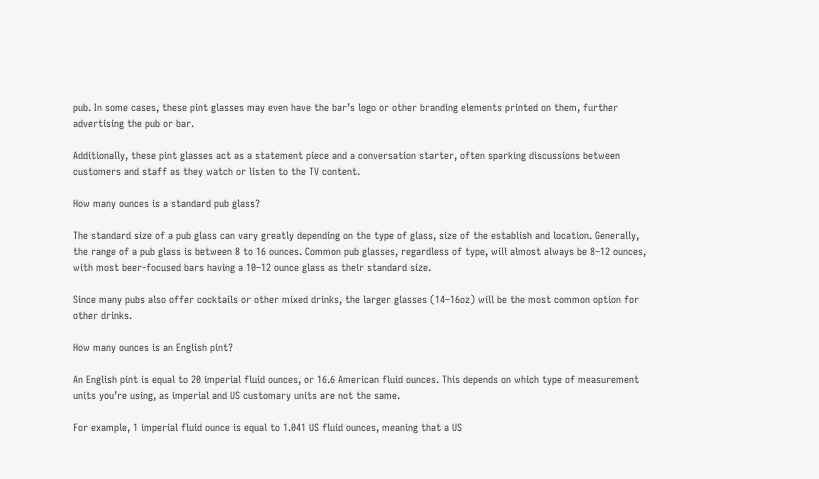pub. In some cases, these pint glasses may even have the bar’s logo or other branding elements printed on them, further advertising the pub or bar.

Additionally, these pint glasses act as a statement piece and a conversation starter, often sparking discussions between customers and staff as they watch or listen to the TV content.

How many ounces is a standard pub glass?

The standard size of a pub glass can vary greatly depending on the type of glass, size of the establish and location. Generally, the range of a pub glass is between 8 to 16 ounces. Common pub glasses, regardless of type, will almost always be 8–12 ounces, with most beer-focused bars having a 10–12 ounce glass as their standard size.

Since many pubs also offer cocktails or other mixed drinks, the larger glasses (14–16oz) will be the most common option for other drinks.

How many ounces is an English pint?

An English pint is equal to 20 imperial fluid ounces, or 16.6 American fluid ounces. This depends on which type of measurement units you’re using, as imperial and US customary units are not the same.

For example, 1 imperial fluid ounce is equal to 1.041 US fluid ounces, meaning that a US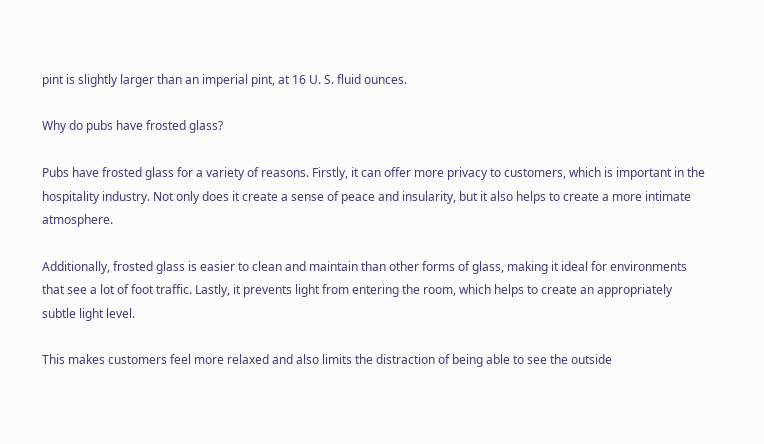pint is slightly larger than an imperial pint, at 16 U. S. fluid ounces.

Why do pubs have frosted glass?

Pubs have frosted glass for a variety of reasons. Firstly, it can offer more privacy to customers, which is important in the hospitality industry. Not only does it create a sense of peace and insularity, but it also helps to create a more intimate atmosphere.

Additionally, frosted glass is easier to clean and maintain than other forms of glass, making it ideal for environments that see a lot of foot traffic. Lastly, it prevents light from entering the room, which helps to create an appropriately subtle light level.

This makes customers feel more relaxed and also limits the distraction of being able to see the outside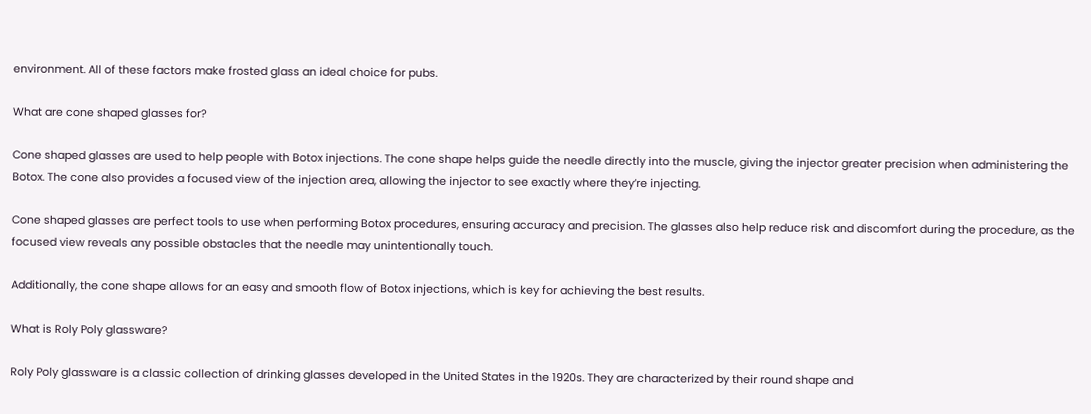environment. All of these factors make frosted glass an ideal choice for pubs.

What are cone shaped glasses for?

Cone shaped glasses are used to help people with Botox injections. The cone shape helps guide the needle directly into the muscle, giving the injector greater precision when administering the Botox. The cone also provides a focused view of the injection area, allowing the injector to see exactly where they’re injecting.

Cone shaped glasses are perfect tools to use when performing Botox procedures, ensuring accuracy and precision. The glasses also help reduce risk and discomfort during the procedure, as the focused view reveals any possible obstacles that the needle may unintentionally touch.

Additionally, the cone shape allows for an easy and smooth flow of Botox injections, which is key for achieving the best results.

What is Roly Poly glassware?

Roly Poly glassware is a classic collection of drinking glasses developed in the United States in the 1920s. They are characterized by their round shape and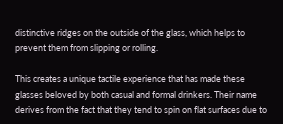distinctive ridges on the outside of the glass, which helps to prevent them from slipping or rolling.

This creates a unique tactile experience that has made these glasses beloved by both casual and formal drinkers. Their name derives from the fact that they tend to spin on flat surfaces due to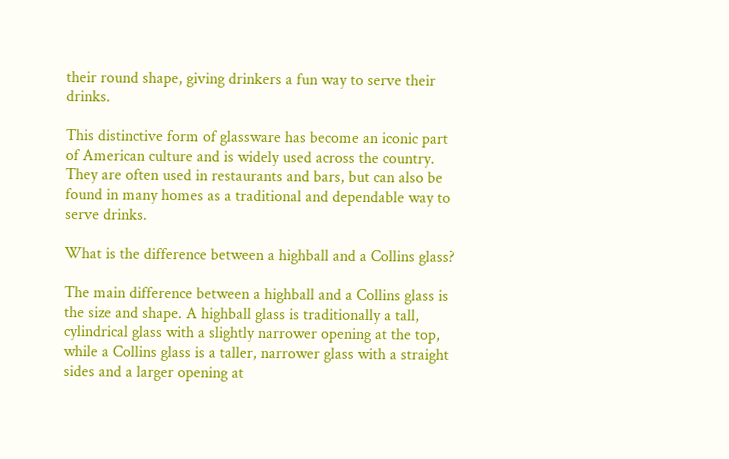their round shape, giving drinkers a fun way to serve their drinks.

This distinctive form of glassware has become an iconic part of American culture and is widely used across the country. They are often used in restaurants and bars, but can also be found in many homes as a traditional and dependable way to serve drinks.

What is the difference between a highball and a Collins glass?

The main difference between a highball and a Collins glass is the size and shape. A highball glass is traditionally a tall, cylindrical glass with a slightly narrower opening at the top, while a Collins glass is a taller, narrower glass with a straight sides and a larger opening at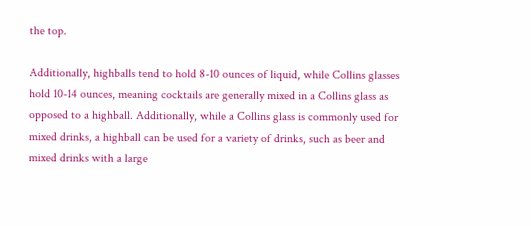the top.

Additionally, highballs tend to hold 8-10 ounces of liquid, while Collins glasses hold 10-14 ounces, meaning cocktails are generally mixed in a Collins glass as opposed to a highball. Additionally, while a Collins glass is commonly used for mixed drinks, a highball can be used for a variety of drinks, such as beer and mixed drinks with a large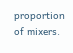proportion of mixers.